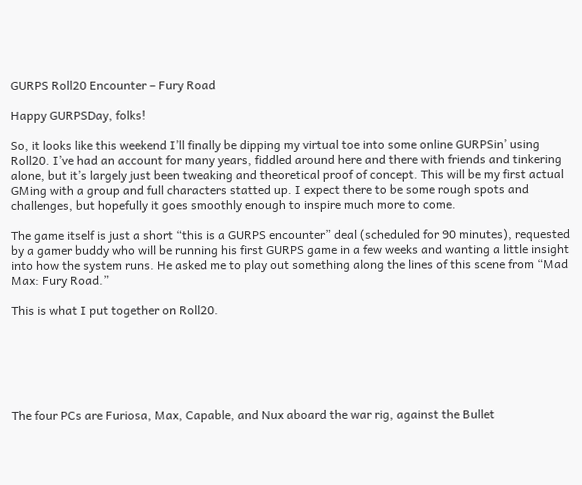GURPS Roll20 Encounter – Fury Road

Happy GURPSDay, folks!

So, it looks like this weekend I’ll finally be dipping my virtual toe into some online GURPSin’ using Roll20. I’ve had an account for many years, fiddled around here and there with friends and tinkering alone, but it’s largely just been tweaking and theoretical proof of concept. This will be my first actual GMing with a group and full characters statted up. I expect there to be some rough spots and challenges, but hopefully it goes smoothly enough to inspire much more to come.

The game itself is just a short “this is a GURPS encounter” deal (scheduled for 90 minutes), requested by a gamer buddy who will be running his first GURPS game in a few weeks and wanting a little insight into how the system runs. He asked me to play out something along the lines of this scene from “Mad Max: Fury Road.”

This is what I put together on Roll20.






The four PCs are Furiosa, Max, Capable, and Nux aboard the war rig, against the Bullet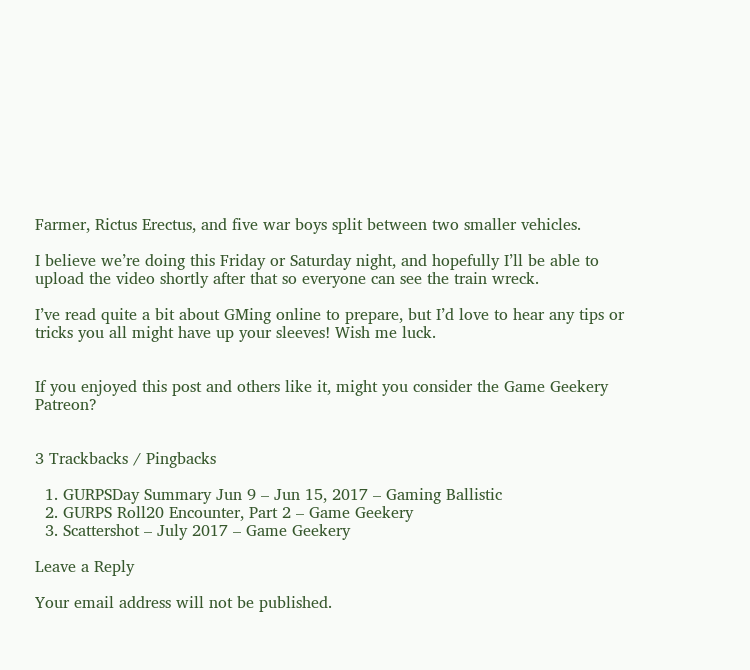Farmer, Rictus Erectus, and five war boys split between two smaller vehicles.

I believe we’re doing this Friday or Saturday night, and hopefully I’ll be able to upload the video shortly after that so everyone can see the train wreck.

I’ve read quite a bit about GMing online to prepare, but I’d love to hear any tips or tricks you all might have up your sleeves! Wish me luck.


If you enjoyed this post and others like it, might you consider the Game Geekery Patreon?


3 Trackbacks / Pingbacks

  1. GURPSDay Summary Jun 9 – Jun 15, 2017 – Gaming Ballistic
  2. GURPS Roll20 Encounter, Part 2 – Game Geekery
  3. Scattershot – July 2017 – Game Geekery

Leave a Reply

Your email address will not be published.